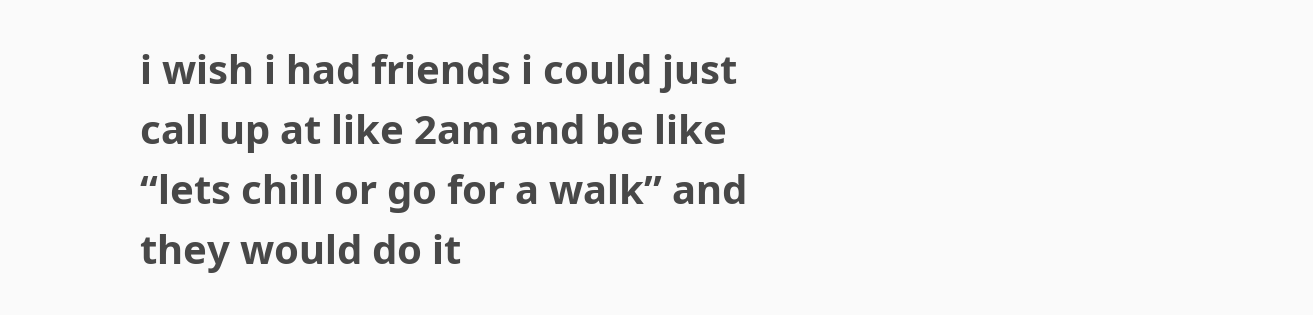i wish i had friends i could just call up at like 2am and be like “lets chill or go for a walk” and they would do it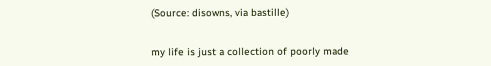(Source: disowns, via bastille)


my life is just a collection of poorly made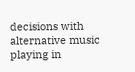decisions with alternative music playing in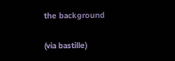the background

(via bastille)